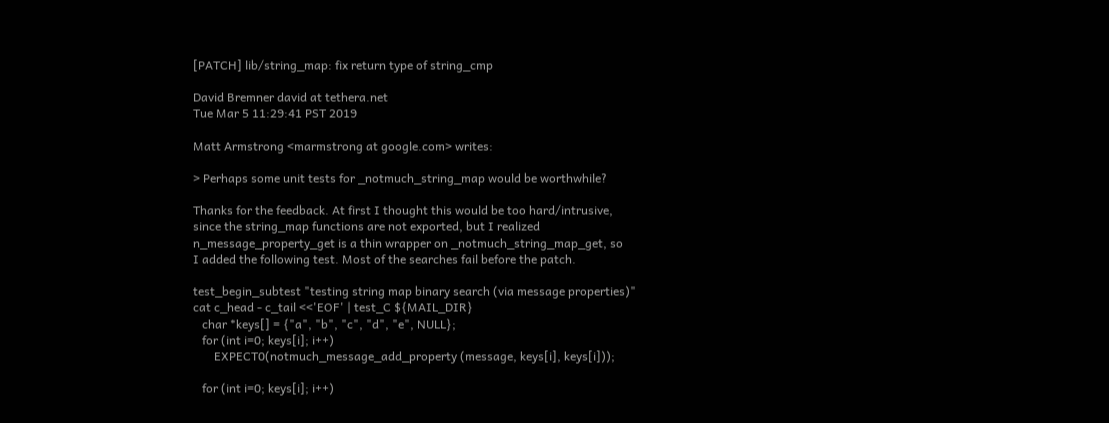[PATCH] lib/string_map: fix return type of string_cmp

David Bremner david at tethera.net
Tue Mar 5 11:29:41 PST 2019

Matt Armstrong <marmstrong at google.com> writes:

> Perhaps some unit tests for _notmuch_string_map would be worthwhile?

Thanks for the feedback. At first I thought this would be too hard/intrusive,
since the string_map functions are not exported, but I realized
n_message_property_get is a thin wrapper on _notmuch_string_map_get, so
I added the following test. Most of the searches fail before the patch.

test_begin_subtest "testing string map binary search (via message properties)"
cat c_head - c_tail <<'EOF' | test_C ${MAIL_DIR}
   char *keys[] = {"a", "b", "c", "d", "e", NULL};
   for (int i=0; keys[i]; i++)
       EXPECT0(notmuch_message_add_property (message, keys[i], keys[i]));

   for (int i=0; keys[i]; i++)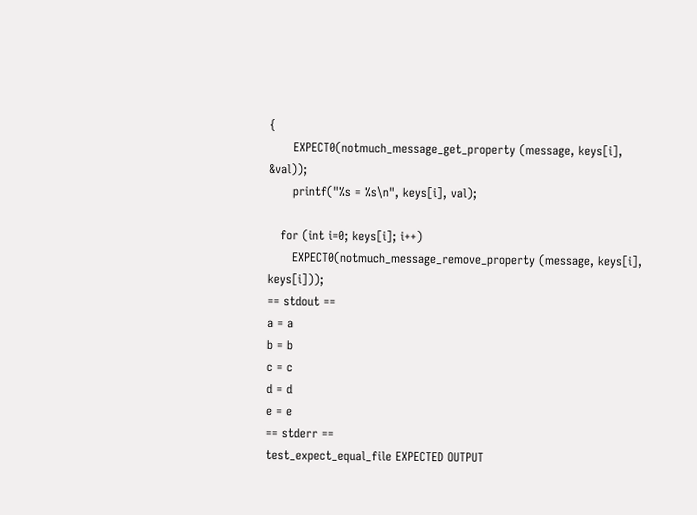{
      EXPECT0(notmuch_message_get_property (message, keys[i], &val));
      printf("%s = %s\n", keys[i], val);

   for (int i=0; keys[i]; i++)
      EXPECT0(notmuch_message_remove_property (message, keys[i], keys[i]));
== stdout ==
a = a
b = b
c = c
d = d
e = e
== stderr ==
test_expect_equal_file EXPECTED OUTPUT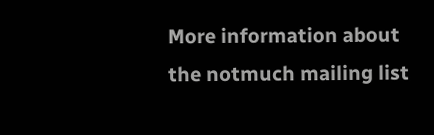More information about the notmuch mailing list